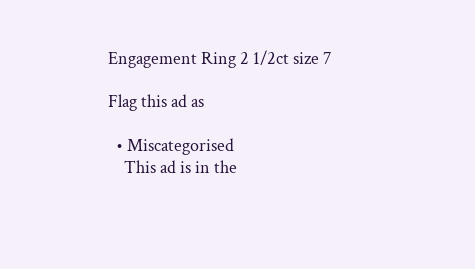Engagement Ring 2 1/2ct size 7

Flag this ad as

  • Miscategorised
    This ad is in the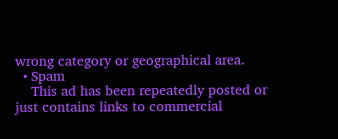wrong category or geographical area.
  • Spam
    This ad has been repeatedly posted or just contains links to commercial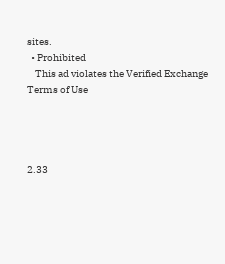sites.
  • Prohibited
    This ad violates the Verified Exchange Terms of Use




2.33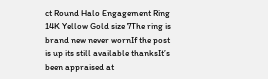ct Round Halo Engagement Ring 14K Yellow Gold size 7The ring is brand new never wornIf the post is up its still available thanksIt’s been appraised at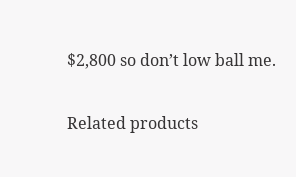$2,800 so don’t low ball me.

Related products